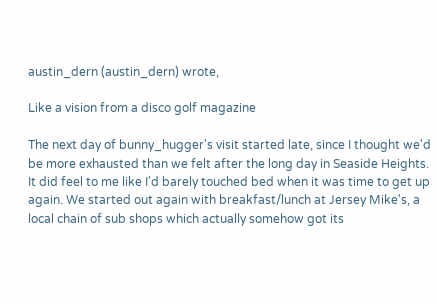austin_dern (austin_dern) wrote,

Like a vision from a disco golf magazine

The next day of bunny_hugger's visit started late, since I thought we'd be more exhausted than we felt after the long day in Seaside Heights. It did feel to me like I'd barely touched bed when it was time to get up again. We started out again with breakfast/lunch at Jersey Mike's, a local chain of sub shops which actually somehow got its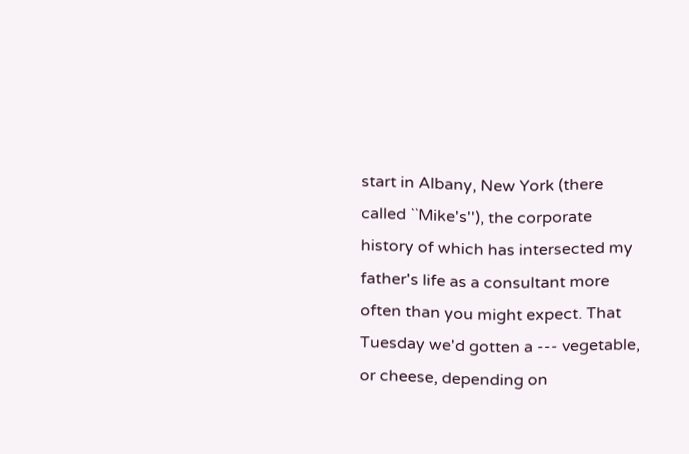start in Albany, New York (there called ``Mike's''), the corporate history of which has intersected my father's life as a consultant more often than you might expect. That Tuesday we'd gotten a --- vegetable, or cheese, depending on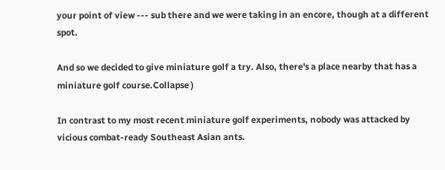your point of view --- sub there and we were taking in an encore, though at a different spot.

And so we decided to give miniature golf a try. Also, there's a place nearby that has a miniature golf course.Collapse )

In contrast to my most recent miniature golf experiments, nobody was attacked by vicious combat-ready Southeast Asian ants.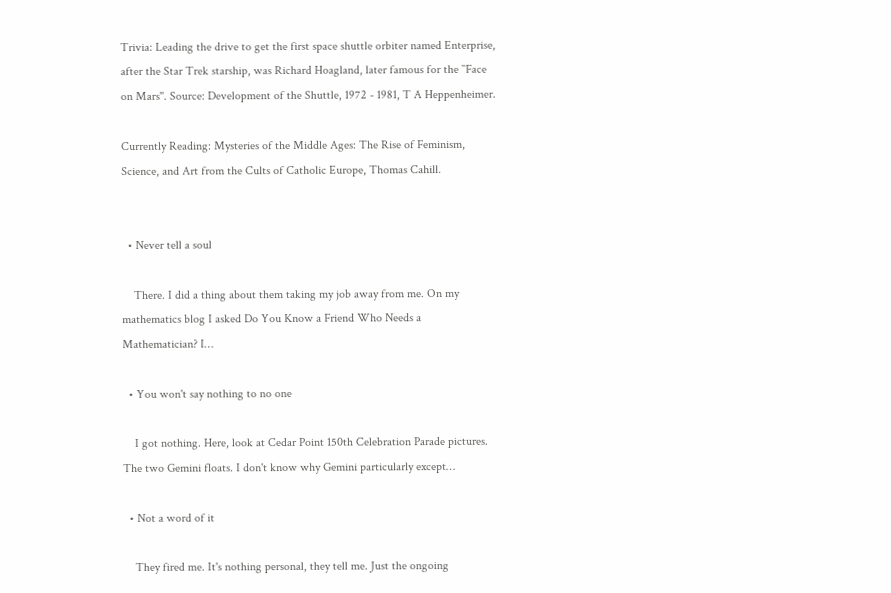Trivia: Leading the drive to get the first space shuttle orbiter named Enterprise, after the Star Trek starship, was Richard Hoagland, later famous for the ``Face on Mars''. Source: Development of the Shuttle, 1972 - 1981, T A Heppenheimer.

Currently Reading: Mysteries of the Middle Ages: The Rise of Feminism, Science, and Art from the Cults of Catholic Europe, Thomas Cahill.


  • Never tell a soul

    There. I did a thing about them taking my job away from me. On my mathematics blog I asked Do You Know a Friend Who Needs a Mathematician? I…

  • You won't say nothing to no one

    I got nothing. Here, look at Cedar Point 150th Celebration Parade pictures. The two Gemini floats. I don't know why Gemini particularly except…

  • Not a word of it

    They fired me. It's nothing personal, they tell me. Just the ongoing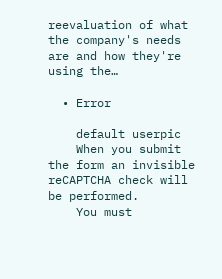reevaluation of what the company's needs are and how they're using the…

  • Error

    default userpic
    When you submit the form an invisible reCAPTCHA check will be performed.
    You must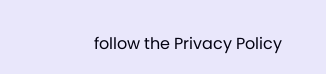follow the Privacy Policy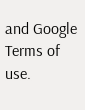and Google Terms of use.